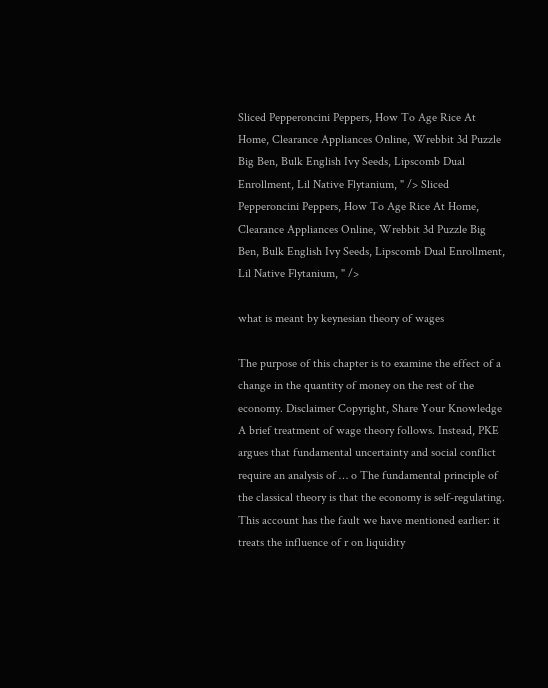Sliced Pepperoncini Peppers, How To Age Rice At Home, Clearance Appliances Online, Wrebbit 3d Puzzle Big Ben, Bulk English Ivy Seeds, Lipscomb Dual Enrollment, Lil Native Flytanium, " /> Sliced Pepperoncini Peppers, How To Age Rice At Home, Clearance Appliances Online, Wrebbit 3d Puzzle Big Ben, Bulk English Ivy Seeds, Lipscomb Dual Enrollment, Lil Native Flytanium, " />

what is meant by keynesian theory of wages

The purpose of this chapter is to examine the effect of a change in the quantity of money on the rest of the economy. Disclaimer Copyright, Share Your Knowledge A brief treatment of wage theory follows. Instead, PKE argues that fundamental uncertainty and social conflict require an analysis of … o The fundamental principle of the classical theory is that the economy is self‐regulating. This account has the fault we have mentioned earlier: it treats the influence of r on liquidity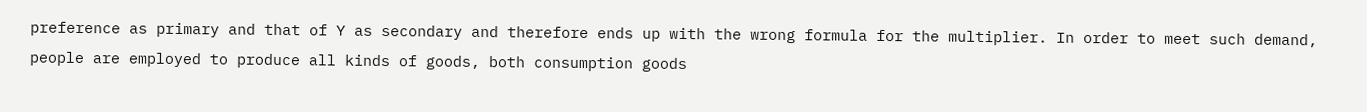preference as primary and that of Y as secondary and therefore ends up with the wrong formula for the multiplier. In order to meet such demand, people are employed to produce all kinds of goods, both consumption goods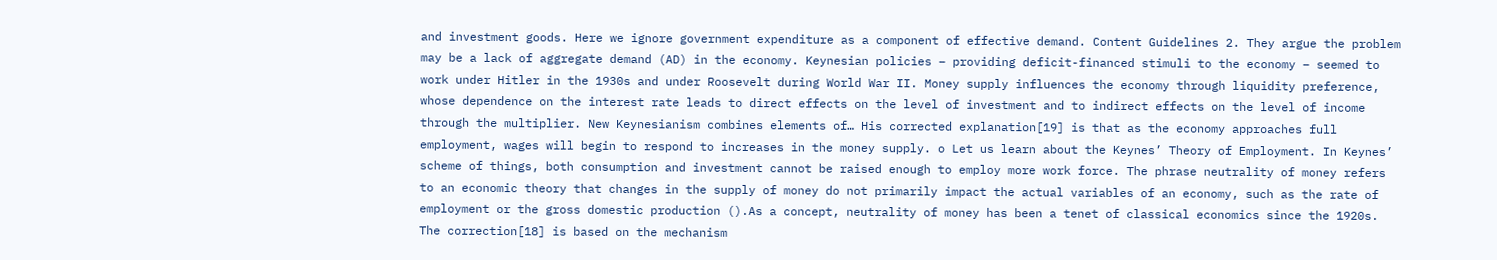and investment goods. Here we ignore government expenditure as a component of effective demand. Content Guidelines 2. They argue the problem may be a lack of aggregate demand (AD) in the economy. Keynesian policies – providing deficit-financed stimuli to the economy – seemed to work under Hitler in the 1930s and under Roosevelt during World War II. Money supply influences the economy through liquidity preference, whose dependence on the interest rate leads to direct effects on the level of investment and to indirect effects on the level of income through the multiplier. New Keynesianism combines elements of… His corrected explanation[19] is that as the economy approaches full employment, wages will begin to respond to increases in the money supply. o Let us learn about the Keynes’ Theory of Employment. In Keynes’ scheme of things, both consumption and investment cannot be raised enough to employ more work force. The phrase neutrality of money refers to an economic theory that changes in the supply of money do not primarily impact the actual variables of an economy, such as the rate of employment or the gross domestic production ().As a concept, neutrality of money has been a tenet of classical economics since the 1920s. The correction[18] is based on the mechanism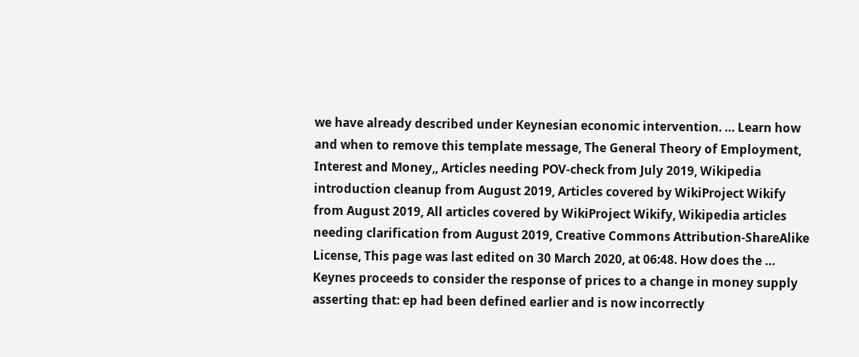we have already described under Keynesian economic intervention. … Learn how and when to remove this template message, The General Theory of Employment, Interest and Money,, Articles needing POV-check from July 2019, Wikipedia introduction cleanup from August 2019, Articles covered by WikiProject Wikify from August 2019, All articles covered by WikiProject Wikify, Wikipedia articles needing clarification from August 2019, Creative Commons Attribution-ShareAlike License, This page was last edited on 30 March 2020, at 06:48. How does the … Keynes proceeds to consider the response of prices to a change in money supply asserting that: ep had been defined earlier and is now incorrectly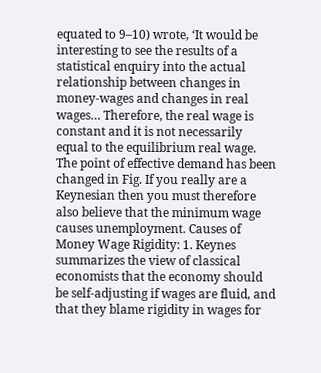equated to 9–10) wrote, ‘It would be interesting to see the results of a statistical enquiry into the actual relationship between changes in money‐wages and changes in real wages… Therefore, the real wage is constant and it is not necessarily equal to the equilibrium real wage. The point of effective demand has been changed in Fig. If you really are a Keynesian then you must therefore also believe that the minimum wage causes unemployment. Causes of Money Wage Rigidity: 1. Keynes summarizes the view of classical economists that the economy should be self-adjusting if wages are fluid, and that they blame rigidity in wages for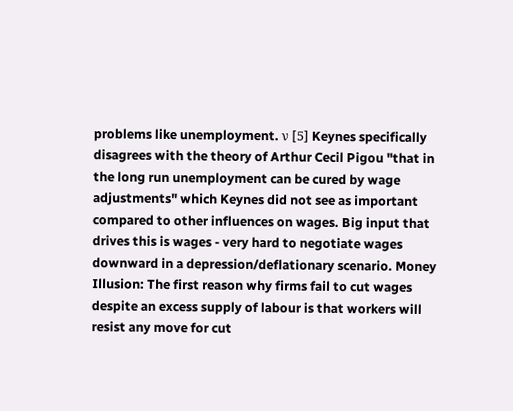problems like unemployment. ν [5] Keynes specifically disagrees with the theory of Arthur Cecil Pigou "that in the long run unemployment can be cured by wage adjustments" which Keynes did not see as important compared to other influences on wages. Big input that drives this is wages - very hard to negotiate wages downward in a depression/deflationary scenario. Money Illusion: The first reason why firms fail to cut wages despite an excess supply of labour is that workers will resist any move for cut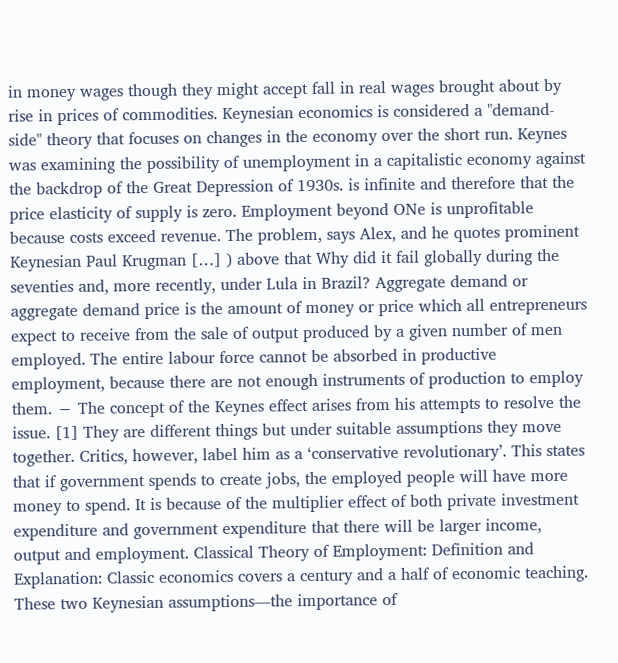in money wages though they might accept fall in real wages brought about by rise in prices of commodities. Keynesian economics is considered a "demand-side" theory that focuses on changes in the economy over the short run. Keynes was examining the possibility of unemployment in a capitalistic economy against the backdrop of the Great Depression of 1930s. is infinite and therefore that the price elasticity of supply is zero. Employment beyond ONe is unprofitable because costs exceed revenue. The problem, says Alex, and he quotes prominent Keynesian Paul Krugman […] ) above that Why did it fail globally during the seventies and, more recently, under Lula in Brazil? Aggregate demand or aggregate demand price is the amount of money or price which all entrepreneurs expect to receive from the sale of output produced by a given number of men employed. The entire labour force cannot be absorbed in productive employment, because there are not enough instruments of production to employ them. − The concept of the Keynes effect arises from his attempts to resolve the issue. [1] They are different things but under suitable assumptions they move together. Critics, however, label him as a ‘conservative revolutionary’. This states that if government spends to create jobs, the employed people will have more money to spend. It is because of the multiplier effect of both private investment expenditure and government expenditure that there will be larger income, output and employment. Classical Theory of Employment: Definition and Explanation: Classic economics covers a century and a half of economic teaching. These two Keynesian assumptions—the importance of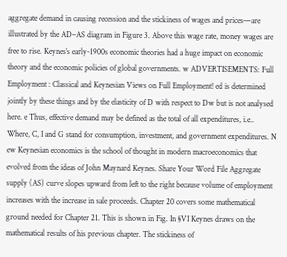aggregate demand in causing recession and the stickiness of wages and prices—are illustrated by the AD–AS diagram in Figure 3. Above this wage rate, money wages are free to rise. Keynes’s early-1900s economic theories had a huge impact on economic theory and the economic policies of global governments. w ADVERTISEMENTS: Full Employment : Classical and Keynesian Views on Full Employment! ed is determined jointly by these things and by the elasticity of D with respect to Dw but is not analysed here. e Thus, effective demand may be defined as the total of all expenditures, i.e.. Where, C, I and G stand for consumption, investment, and government expenditures. N ew Keynesian economics is the school of thought in modern macroeconomics that evolved from the ideas of John Maynard Keynes. Share Your Word File Aggregate supply (AS) curve slopes upward from left to the right because volume of employment increases with the increase in sale proceeds. Chapter 20 covers some mathematical ground needed for Chapter 21. This is shown in Fig. In §VI Keynes draws on the mathematical results of his previous chapter. The stickiness of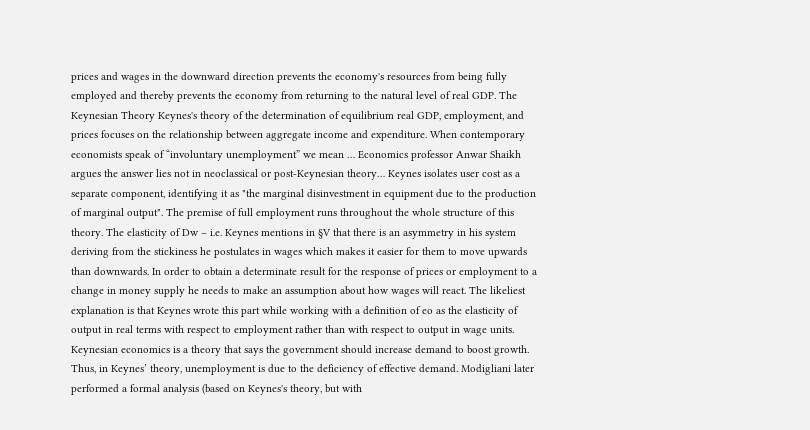prices and wages in the downward direction prevents the economy's resources from being fully employed and thereby prevents the economy from returning to the natural level of real GDP. The Keynesian Theory Keynes's theory of the determination of equilibrium real GDP, employment, and prices focuses on the relationship between aggregate income and expenditure. When contemporary economists speak of “involuntary unemployment” we mean … Economics professor Anwar Shaikh argues the answer lies not in neoclassical or post-Keynesian theory… Keynes isolates user cost as a separate component, identifying it as "the marginal disinvestment in equipment due to the production of marginal output". The premise of full employment runs throughout the whole structure of this theory. The elasticity of Dw – i.e. Keynes mentions in §V that there is an asymmetry in his system deriving from the stickiness he postulates in wages which makes it easier for them to move upwards than downwards. In order to obtain a determinate result for the response of prices or employment to a change in money supply he needs to make an assumption about how wages will react. The likeliest explanation is that Keynes wrote this part while working with a definition of eo as the elasticity of output in real terms with respect to employment rather than with respect to output in wage units. Keynesian economics is a theory that says the government should increase demand to boost growth. Thus, in Keynes’ theory, unemployment is due to the deficiency of effective demand. Modigliani later performed a formal analysis (based on Keynes's theory, but with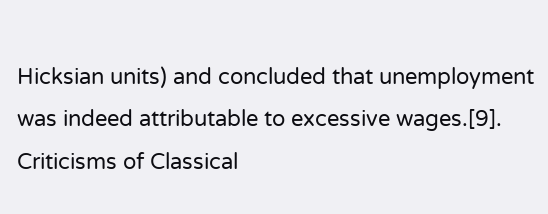Hicksian units) and concluded that unemployment was indeed attributable to excessive wages.[9]. Criticisms of Classical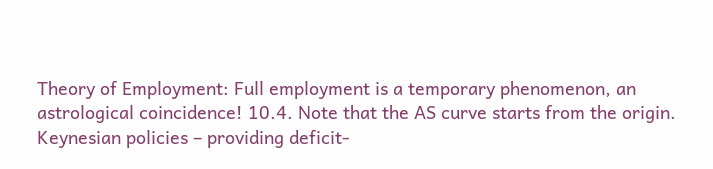Theory of Employment: Full employment is a temporary phenomenon, an astrological coincidence! 10.4. Note that the AS curve starts from the origin. Keynesian policies – providing deficit-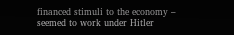financed stimuli to the economy – seemed to work under Hitler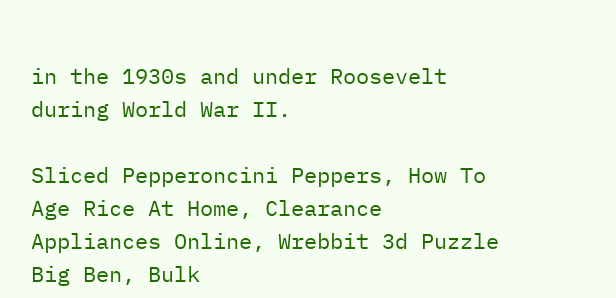in the 1930s and under Roosevelt during World War II.

Sliced Pepperoncini Peppers, How To Age Rice At Home, Clearance Appliances Online, Wrebbit 3d Puzzle Big Ben, Bulk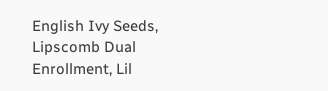English Ivy Seeds, Lipscomb Dual Enrollment, Lil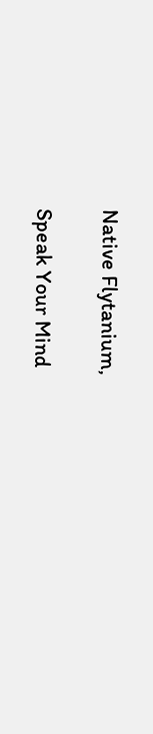Native Flytanium,

Speak Your Mind